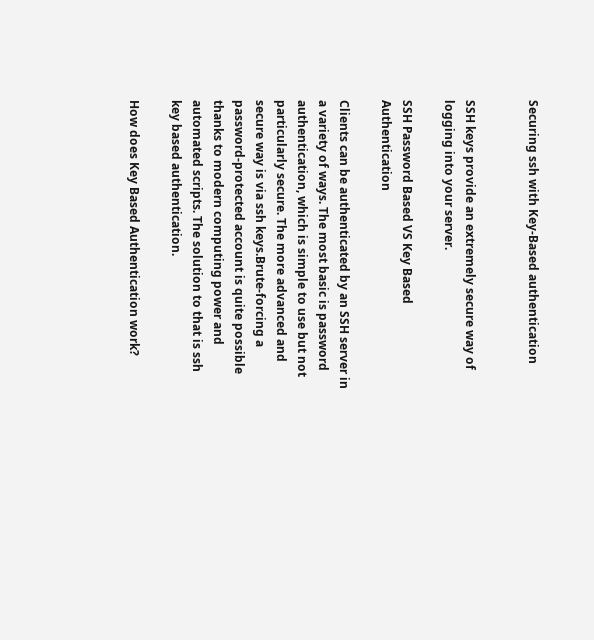Securing ssh with Key-Based authentication


SSH keys provide an extremely secure way of logging into your server.

SSH Password Based VS Key Based Authentication

Clients can be authenticated by an SSH server in a variety of ways. The most basic is password authentication, which is simple to use but not particularly secure. The more advanced and secure way is via ssh keys.Brute-forcing a password-protected account is quite possible thanks to modern computing power and automated scripts. The solution to that is ssh key based authentication.

How does Key Based Authentication work?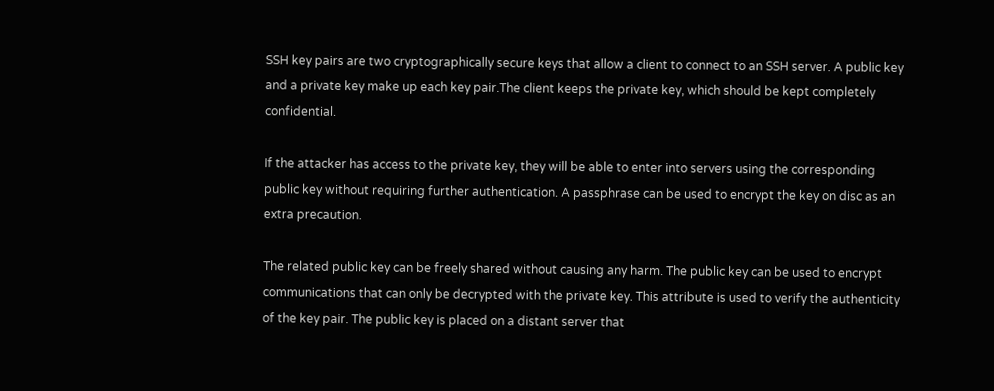SSH key pairs are two cryptographically secure keys that allow a client to connect to an SSH server. A public key and a private key make up each key pair.The client keeps the private key, which should be kept completely confidential.

If the attacker has access to the private key, they will be able to enter into servers using the corresponding public key without requiring further authentication. A passphrase can be used to encrypt the key on disc as an extra precaution.

The related public key can be freely shared without causing any harm. The public key can be used to encrypt communications that can only be decrypted with the private key. This attribute is used to verify the authenticity of the key pair. The public key is placed on a distant server that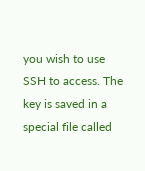you wish to use SSH to access. The key is saved in a special file called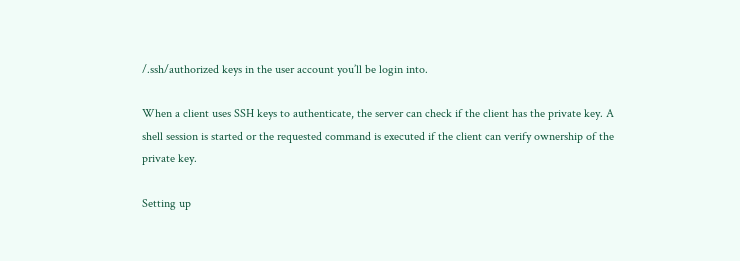/.ssh/authorized keys in the user account you’ll be login into.

When a client uses SSH keys to authenticate, the server can check if the client has the private key. A shell session is started or the requested command is executed if the client can verify ownership of the private key.

Setting up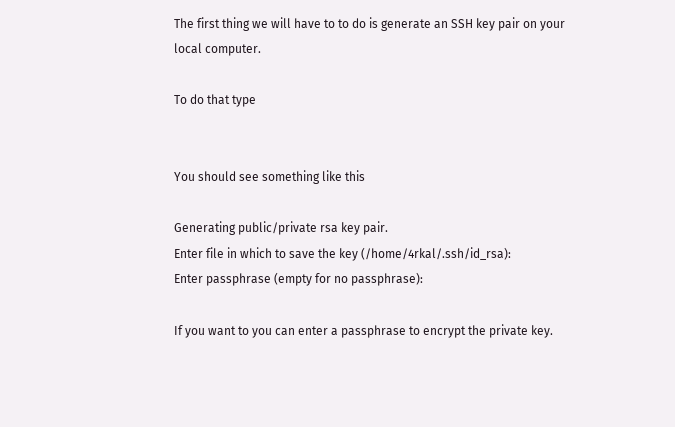The first thing we will have to to do is generate an SSH key pair on your local computer.

To do that type


You should see something like this

Generating public/private rsa key pair.
Enter file in which to save the key (/home/4rkal/.ssh/id_rsa):
Enter passphrase (empty for no passphrase):

If you want to you can enter a passphrase to encrypt the private key.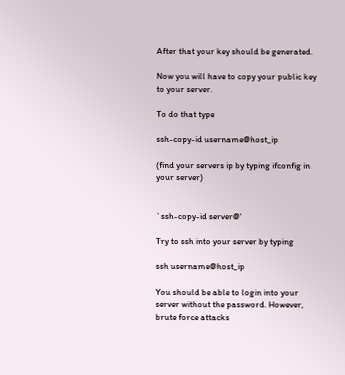After that your key should be generated.

Now you will have to copy your public key to your server.

To do that type

ssh-copy-id username@host_ip

(find your servers ip by typing ifconfig in your server)


`ssh-copy-id server@'

Try to ssh into your server by typing

ssh username@host_ip

You should be able to login into your server without the password. However, brute force attacks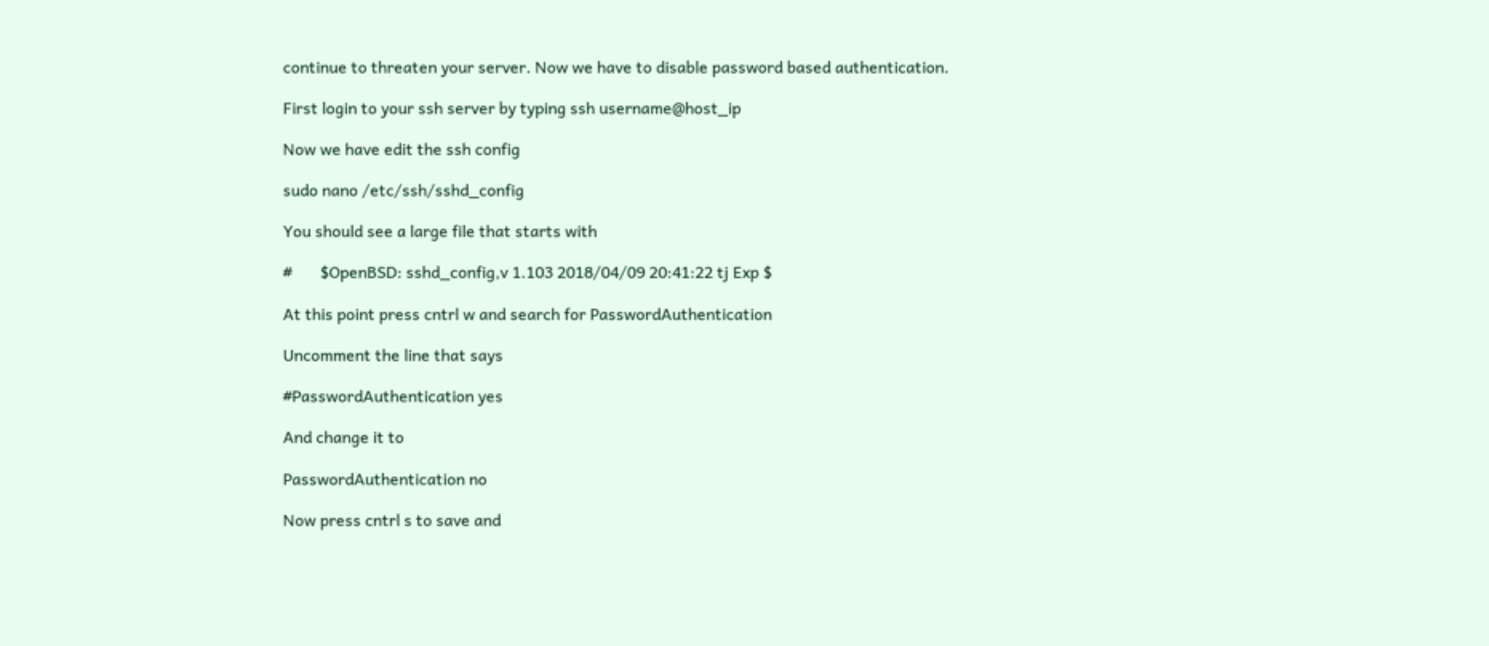continue to threaten your server. Now we have to disable password based authentication.

First login to your ssh server by typing ssh username@host_ip

Now we have edit the ssh config

sudo nano /etc/ssh/sshd_config

You should see a large file that starts with

#       $OpenBSD: sshd_config,v 1.103 2018/04/09 20:41:22 tj Exp $

At this point press cntrl w and search for PasswordAuthentication

Uncomment the line that says

#PasswordAuthentication yes

And change it to

PasswordAuthentication no

Now press cntrl s to save and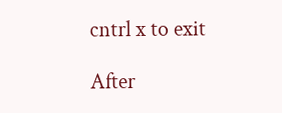cntrl x to exit

After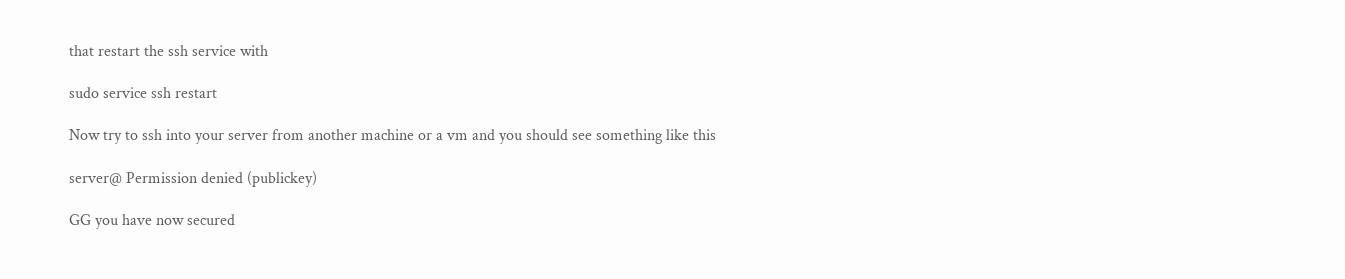that restart the ssh service with

sudo service ssh restart

Now try to ssh into your server from another machine or a vm and you should see something like this

server@ Permission denied (publickey)

GG you have now secured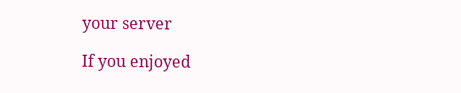your server

If you enjoyed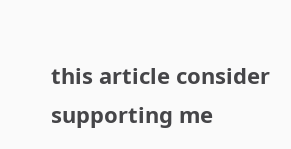this article consider supporting me